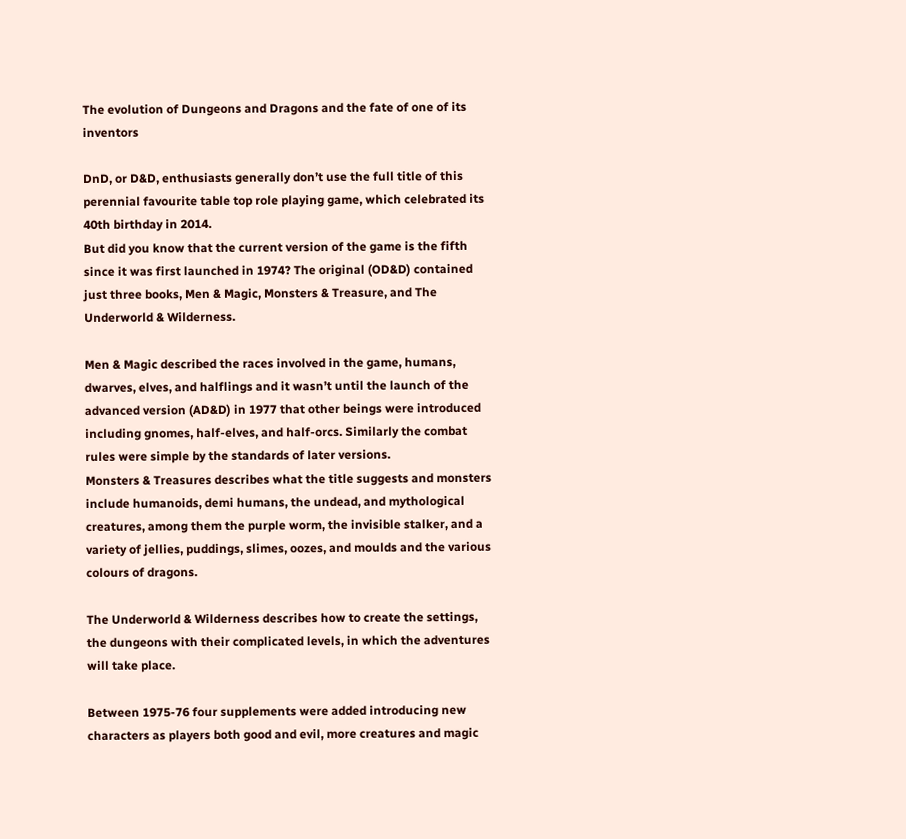The evolution of Dungeons and Dragons and the fate of one of its inventors

DnD, or D&D, enthusiasts generally don’t use the full title of this perennial favourite table top role playing game, which celebrated its 40th birthday in 2014.
But did you know that the current version of the game is the fifth since it was first launched in 1974? The original (OD&D) contained just three books, Men & Magic, Monsters & Treasure, and The Underworld & Wilderness.

Men & Magic described the races involved in the game, humans, dwarves, elves, and halflings and it wasn’t until the launch of the advanced version (AD&D) in 1977 that other beings were introduced including gnomes, half-elves, and half-orcs. Similarly the combat rules were simple by the standards of later versions.
Monsters & Treasures describes what the title suggests and monsters include humanoids, demi humans, the undead, and mythological creatures, among them the purple worm, the invisible stalker, and a variety of jellies, puddings, slimes, oozes, and moulds and the various colours of dragons.

The Underworld & Wilderness describes how to create the settings, the dungeons with their complicated levels, in which the adventures will take place.

Between 1975-76 four supplements were added introducing new characters as players both good and evil, more creatures and magic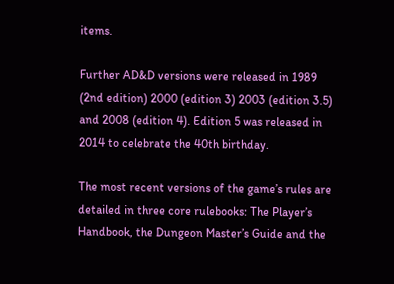items.

Further AD&D versions were released in 1989 (2nd edition) 2000 (edition 3) 2003 (edition 3.5) and 2008 (edition 4). Edition 5 was released in 2014 to celebrate the 40th birthday.

The most recent versions of the game’s rules are detailed in three core rulebooks: The Player’s Handbook, the Dungeon Master’s Guide and the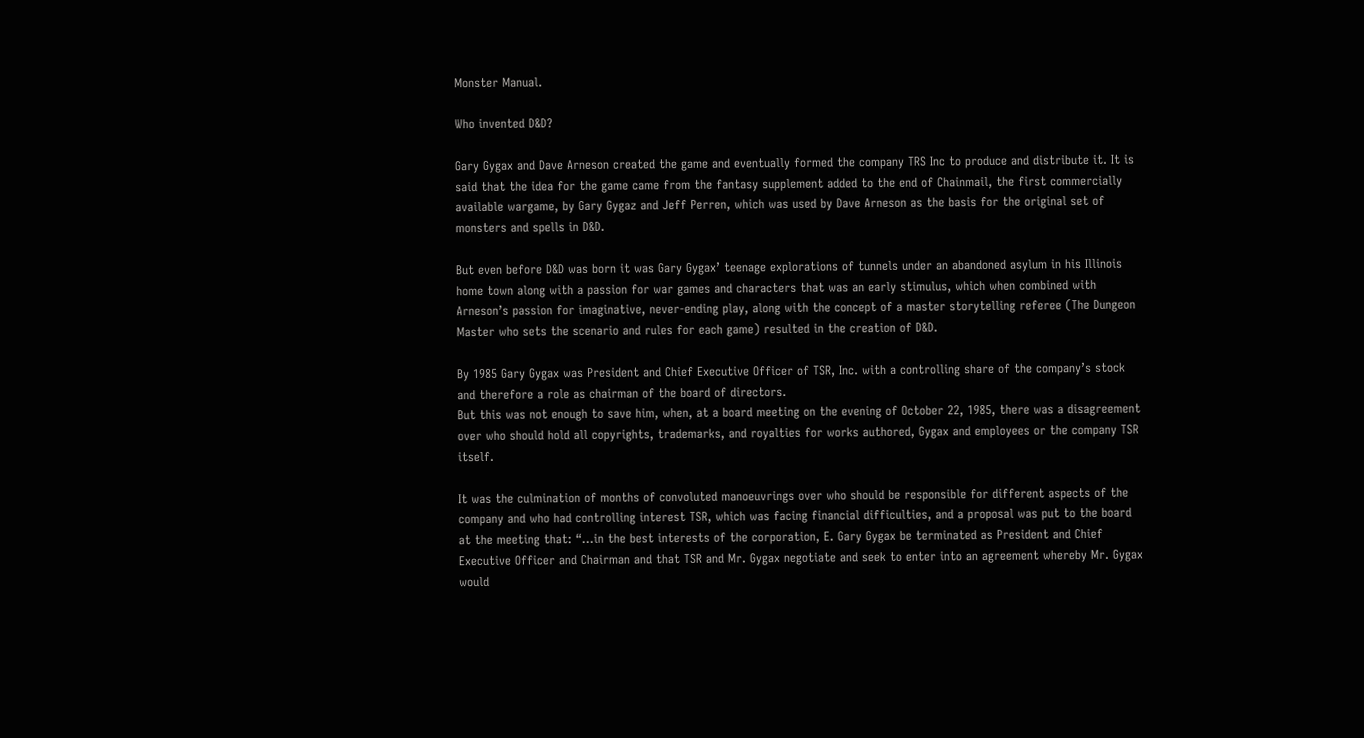Monster Manual.

Who invented D&D?

Gary Gygax and Dave Arneson created the game and eventually formed the company TRS Inc to produce and distribute it. It is said that the idea for the game came from the fantasy supplement added to the end of Chainmail, the first commercially available wargame, by Gary Gygaz and Jeff Perren, which was used by Dave Arneson as the basis for the original set of monsters and spells in D&D.

But even before D&D was born it was Gary Gygax’ teenage explorations of tunnels under an abandoned asylum in his Illinois home town along with a passion for war games and characters that was an early stimulus, which when combined with Arneson’s passion for imaginative, never-ending play, along with the concept of a master storytelling referee (The Dungeon Master who sets the scenario and rules for each game) resulted in the creation of D&D.

By 1985 Gary Gygax was President and Chief Executive Officer of TSR, Inc. with a controlling share of the company’s stock and therefore a role as chairman of the board of directors.
But this was not enough to save him, when, at a board meeting on the evening of October 22, 1985, there was a disagreement over who should hold all copyrights, trademarks, and royalties for works authored, Gygax and employees or the company TSR itself.

It was the culmination of months of convoluted manoeuvrings over who should be responsible for different aspects of the company and who had controlling interest TSR, which was facing financial difficulties, and a proposal was put to the board at the meeting that: “…in the best interests of the corporation, E. Gary Gygax be terminated as President and Chief Executive Officer and Chairman and that TSR and Mr. Gygax negotiate and seek to enter into an agreement whereby Mr. Gygax would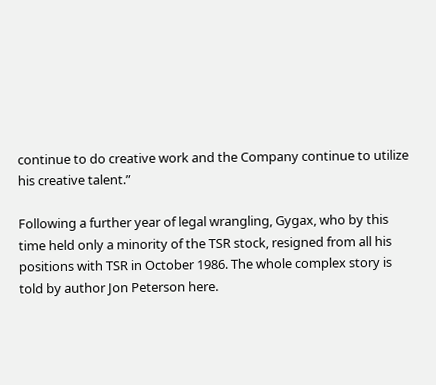continue to do creative work and the Company continue to utilize his creative talent.”

Following a further year of legal wrangling, Gygax, who by this time held only a minority of the TSR stock, resigned from all his positions with TSR in October 1986. The whole complex story is told by author Jon Peterson here.